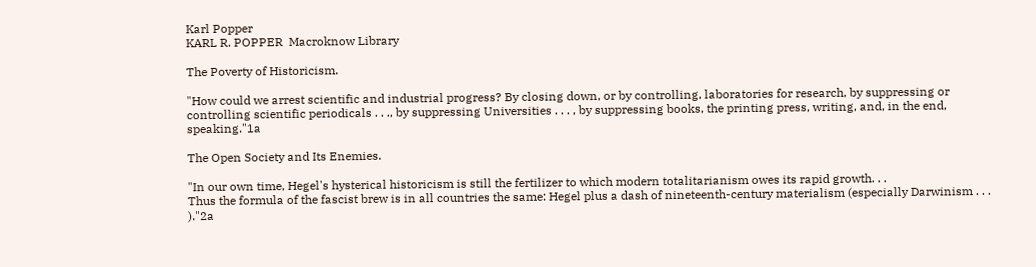Karl Popper
KARL R. POPPER  Macroknow Library

The Poverty of Historicism.

"How could we arrest scientific and industrial progress? By closing down, or by controlling, laboratories for research, by suppressing or controlling scientific periodicals . . ., by suppressing Universities . . . , by suppressing books, the printing press, writing, and, in the end, speaking."1a

The Open Society and Its Enemies.

"In our own time, Hegel's hysterical historicism is still the fertilizer to which modern totalitarianism owes its rapid growth. . .
Thus the formula of the fascist brew is in all countries the same: Hegel plus a dash of nineteenth-century materialism (especially Darwinism . . . )."2a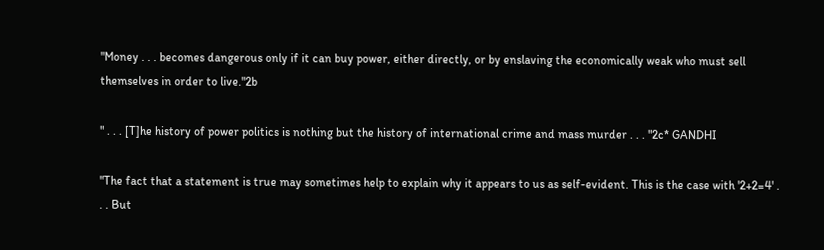"Money . . . becomes dangerous only if it can buy power, either directly, or by enslaving the economically weak who must sell themselves in order to live."2b

" . . . [T]he history of power politics is nothing but the history of international crime and mass murder . . . "2c* GANDHI

"The fact that a statement is true may sometimes help to explain why it appears to us as self-evident. This is the case with '2+2=4' . . . But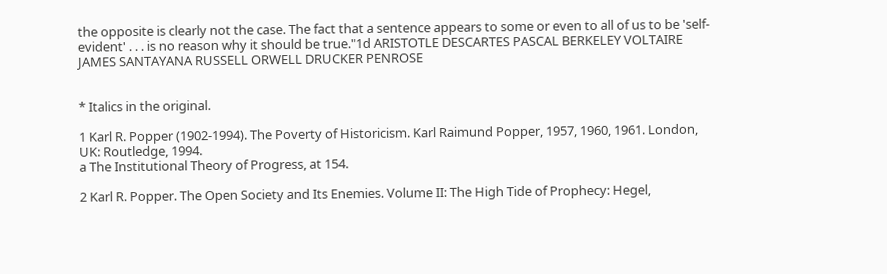the opposite is clearly not the case. The fact that a sentence appears to some or even to all of us to be 'self-evident' . . . is no reason why it should be true."1d ARISTOTLE DESCARTES PASCAL BERKELEY VOLTAIRE JAMES SANTAYANA RUSSELL ORWELL DRUCKER PENROSE


* Italics in the original.

1 Karl R. Popper (1902-1994). The Poverty of Historicism. Karl Raimund Popper, 1957, 1960, 1961. London, UK: Routledge, 1994.
a The Institutional Theory of Progress, at 154.

2 Karl R. Popper. The Open Society and Its Enemies. Volume II: The High Tide of Prophecy: Hegel,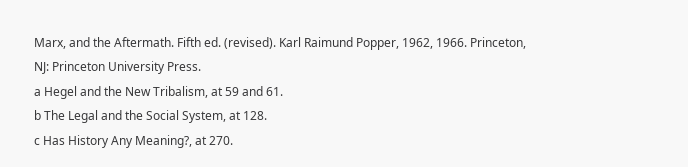Marx, and the Aftermath. Fifth ed. (revised). Karl Raimund Popper, 1962, 1966. Princeton, NJ: Princeton University Press.
a Hegel and the New Tribalism, at 59 and 61.
b The Legal and the Social System, at 128.
c Has History Any Meaning?, at 270.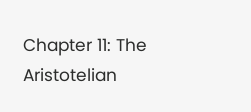Chapter 11: The Aristotelian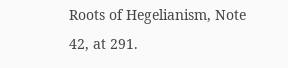Roots of Hegelianism, Note 42, at 291.